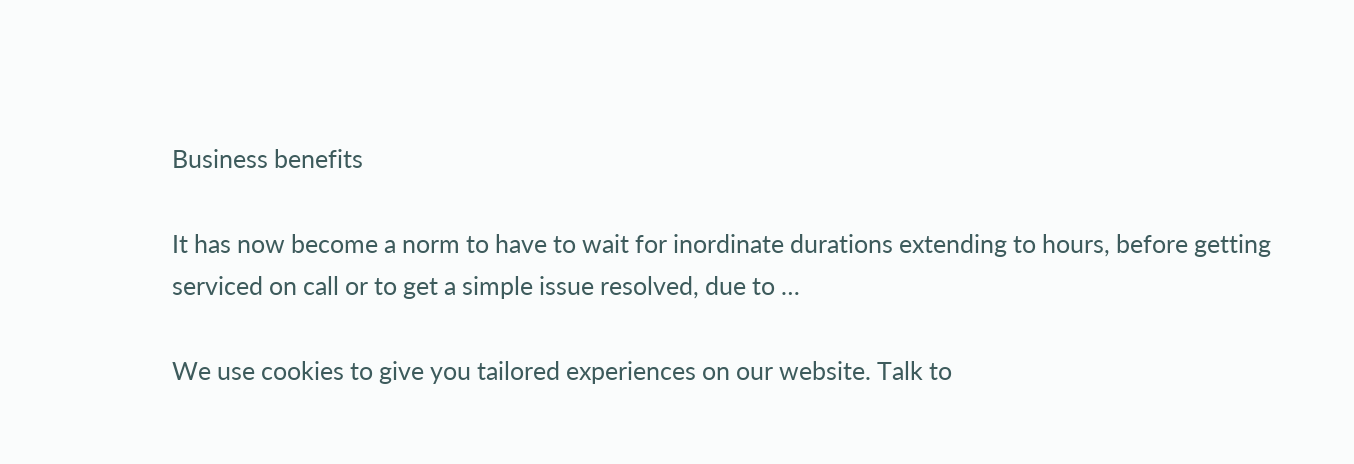Business benefits

It has now become a norm to have to wait for inordinate durations extending to hours, before getting serviced on call or to get a simple issue resolved, due to …

We use cookies to give you tailored experiences on our website. Talk to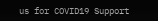us for COVID19 Support